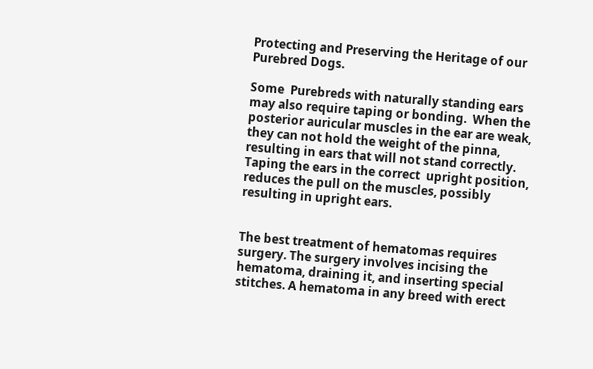Protecting and Preserving the Heritage of our Purebred Dogs.

Some  Purebreds with naturally standing ears may also require taping or bonding.  When the posterior auricular muscles in the ear are weak, they can not hold the weight of the pinna, resulting in ears that will not stand correctly.  Taping the ears in the correct  upright position, reduces the pull on the muscles, possibly resulting in upright ears.


The best treatment of hematomas requires surgery. The surgery involves incising the hematoma, draining it, and inserting special stitches. A hematoma in any breed with erect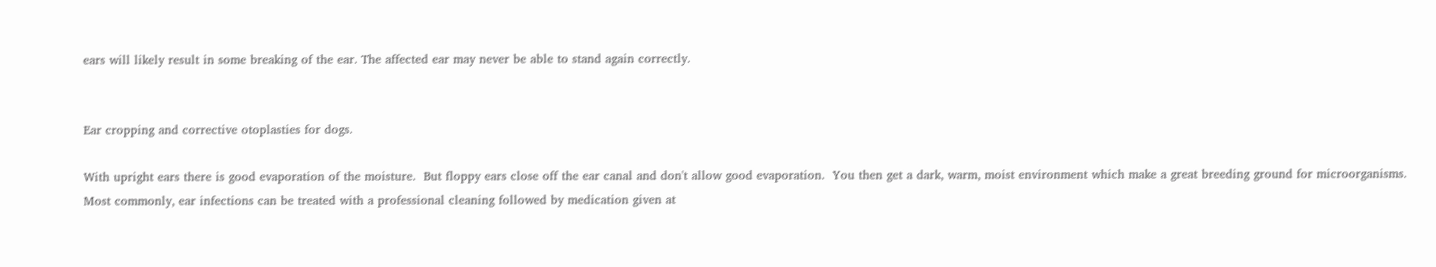ears will likely result in some breaking of the ear. The affected ear may never be able to stand again correctly.


Ear cropping and corrective otoplasties for dogs.

With upright ears there is good evaporation of the moisture.  But floppy ears close off the ear canal and don't allow good evaporation.  You then get a dark, warm, moist environment which make a great breeding ground for microorganisms.
Most commonly, ear infections can be treated with a professional cleaning followed by medication given at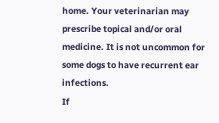home. Your veterinarian may prescribe topical and/or oral medicine. It is not uncommon for some dogs to have recurrent ear infections.
If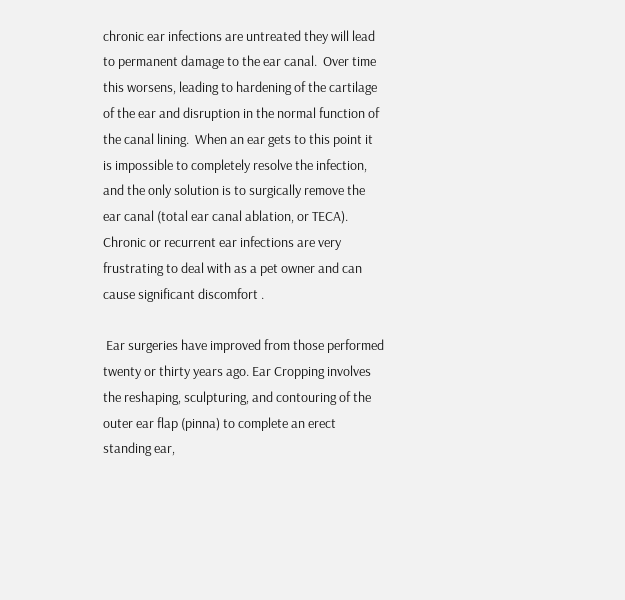chronic ear infections are untreated they will lead to permanent damage to the ear canal.  Over time this worsens, leading to hardening of the cartilage of the ear and disruption in the normal function of the canal lining.  When an ear gets to this point it is impossible to completely resolve the infection, and the only solution is to surgically remove the ear canal (total ear canal ablation, or TECA).
Chronic or recurrent ear infections are very frustrating to deal with as a pet owner and can cause significant discomfort .

 Ear surgeries have improved from those performed twenty or thirty years ago. Ear Cropping involves the reshaping, sculpturing, and contouring of the outer ear flap (pinna) to complete an erect standing ear,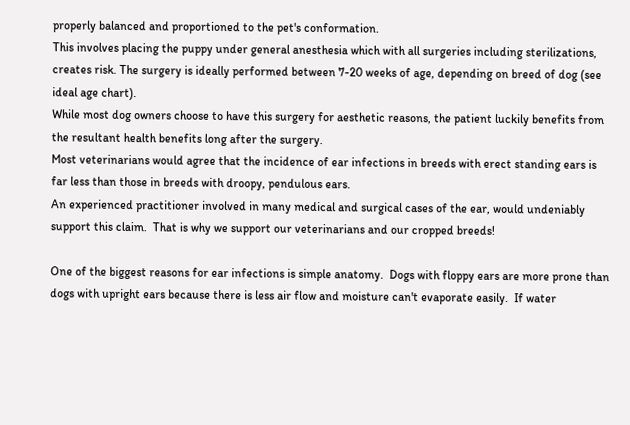properly balanced and proportioned to the pet's conformation.
This involves placing the puppy under general anesthesia which with all surgeries including sterilizations, creates risk. The surgery is ideally performed between 7-20 weeks of age, depending on breed of dog (see ideal age chart).
While most dog owners choose to have this surgery for aesthetic reasons, the patient luckily benefits from the resultant health benefits long after the surgery.
Most veterinarians would agree that the incidence of ear infections in breeds with erect standing ears is far less than those in breeds with droopy, pendulous ears.
An experienced practitioner involved in many medical and surgical cases of the ear, would undeniably support this claim.  That is why we support our veterinarians and our cropped breeds!

One of the biggest reasons for ear infections is simple anatomy.  Dogs with floppy ears are more prone than dogs with upright ears because there is less air flow and moisture can't evaporate easily.  If water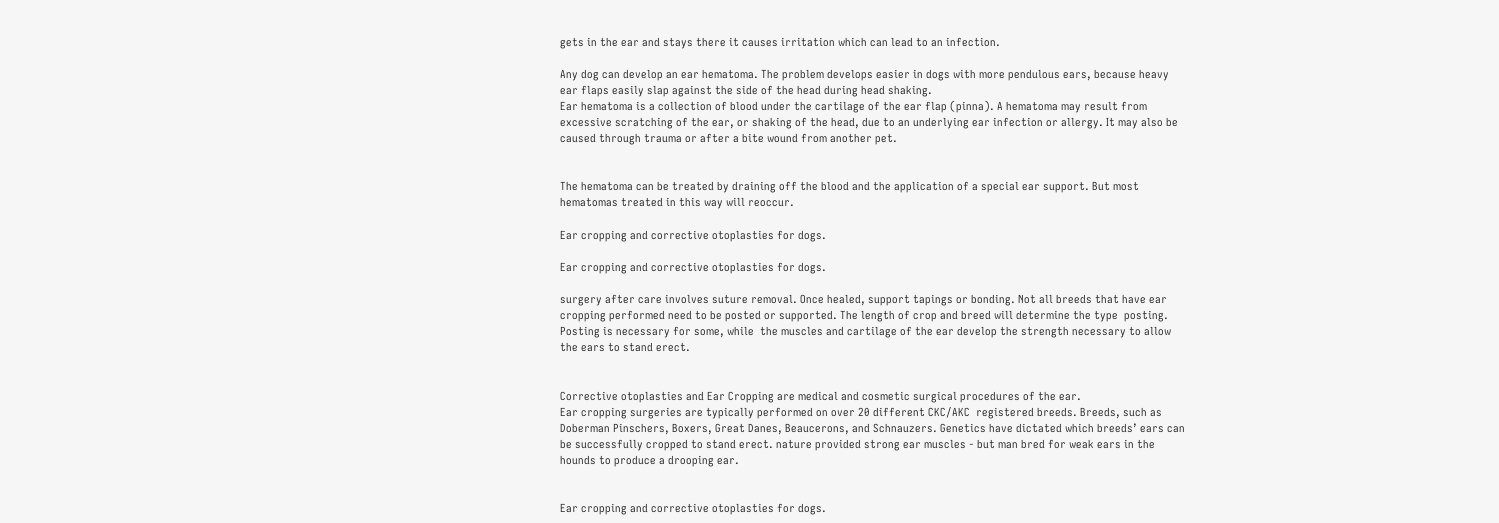gets in the ear and stays there it causes irritation which can lead to an infection.

Any dog can develop an ear hematoma. The problem develops easier in dogs with more pendulous ears, because heavy ear flaps easily slap against the side of the head during head shaking.
Ear hematoma is a collection of blood under the cartilage of the ear flap (pinna). A hematoma may result from excessive scratching of the ear, or shaking of the head, due to an underlying ear infection or allergy. It may also be caused through trauma or after a bite wound from another pet.


The hematoma can be treated by draining off the blood and the application of a special ear support. But most hematomas treated in this way will reoccur.

Ear cropping and corrective otoplasties for dogs.

Ear cropping and corrective otoplasties for dogs.

surgery after care involves suture removal. Once healed, support tapings or bonding. Not all breeds that have ear cropping performed need to be posted or supported. The length of crop and breed will determine the type  posting. Posting is necessary for some, while  the muscles and cartilage of the ear develop the strength necessary to allow the ears to stand erect.


Corrective otoplasties and Ear Cropping are medical and cosmetic surgical procedures of the ear.
Ear cropping surgeries are typically performed on over 20 different CKC/AKC  registered breeds. Breeds, such as Doberman Pinschers, Boxers, Great Danes, Beaucerons, and Schnauzers. Genetics have dictated which breeds’ ears can be successfully cropped to stand erect. nature provided strong ear muscles - but man bred for weak ears in the hounds to produce a drooping ear.


Ear cropping and corrective otoplasties for dogs.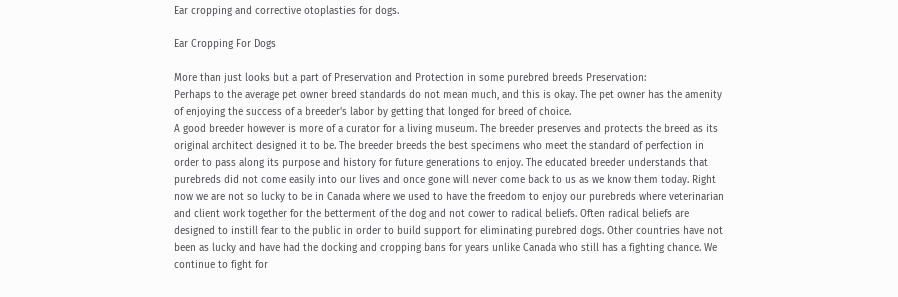Ear cropping and corrective otoplasties for dogs.

Ear Cropping For Dogs

More than just looks but a part of Preservation and Protection in some purebred breeds Preservation:
Perhaps to the average pet owner breed standards do not mean much, and this is okay. The pet owner has the amenity of enjoying the success of a breeder's labor by getting that longed for breed of choice.
A good breeder however is more of a curator for a living museum. The breeder preserves and protects the breed as its original architect designed it to be. The breeder breeds the best specimens who meet the standard of perfection in order to pass along its purpose and history for future generations to enjoy. The educated breeder understands that purebreds did not come easily into our lives and once gone will never come back to us as we know them today. Right now we are not so lucky to be in Canada where we used to have the freedom to enjoy our purebreds where veterinarian and client work together for the betterment of the dog and not cower to radical beliefs. Often radical beliefs are designed to instill fear to the public in order to build support for eliminating purebred dogs. Other countries have not been as lucky and have had the docking and cropping bans for years unlike Canada who still has a fighting chance. We continue to fight for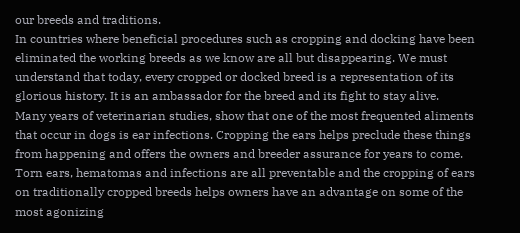our breeds and traditions.
In countries where beneficial procedures such as cropping and docking have been eliminated the working breeds as we know are all but disappearing. We must understand that today, every cropped or docked breed is a representation of its glorious history. It is an ambassador for the breed and its fight to stay alive.
Many years of veterinarian studies, show that one of the most frequented aliments that occur in dogs is ear infections. Cropping the ears helps preclude these things from happening and offers the owners and breeder assurance for years to come. Torn ears, hematomas and infections are all preventable and the cropping of ears on traditionally cropped breeds helps owners have an advantage on some of the most agonizing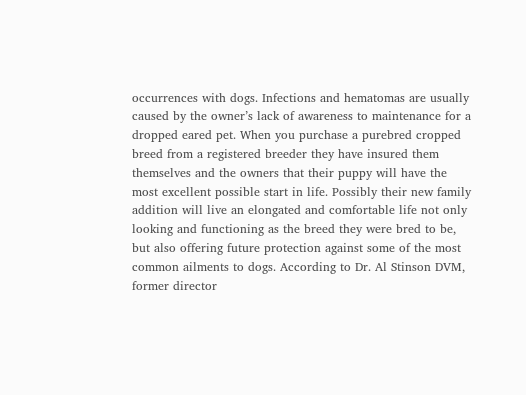occurrences with dogs. Infections and hematomas are usually caused by the owner’s lack of awareness to maintenance for a dropped eared pet. When you purchase a purebred cropped breed from a registered breeder they have insured them themselves and the owners that their puppy will have the most excellent possible start in life. Possibly their new family addition will live an elongated and comfortable life not only looking and functioning as the breed they were bred to be, but also offering future protection against some of the most common ailments to dogs. According to Dr. Al Stinson DVM, former director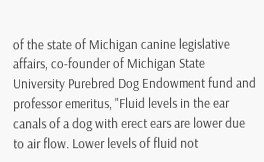of the state of Michigan canine legislative affairs, co-founder of Michigan State University Purebred Dog Endowment fund and professor emeritus, "Fluid levels in the ear canals of a dog with erect ears are lower due to air flow. Lower levels of fluid not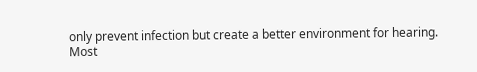only prevent infection but create a better environment for hearing.
Most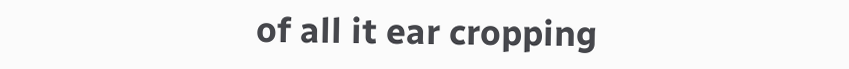of all it ear cropping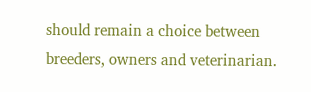should remain a choice between breeders, owners and veterinarian.